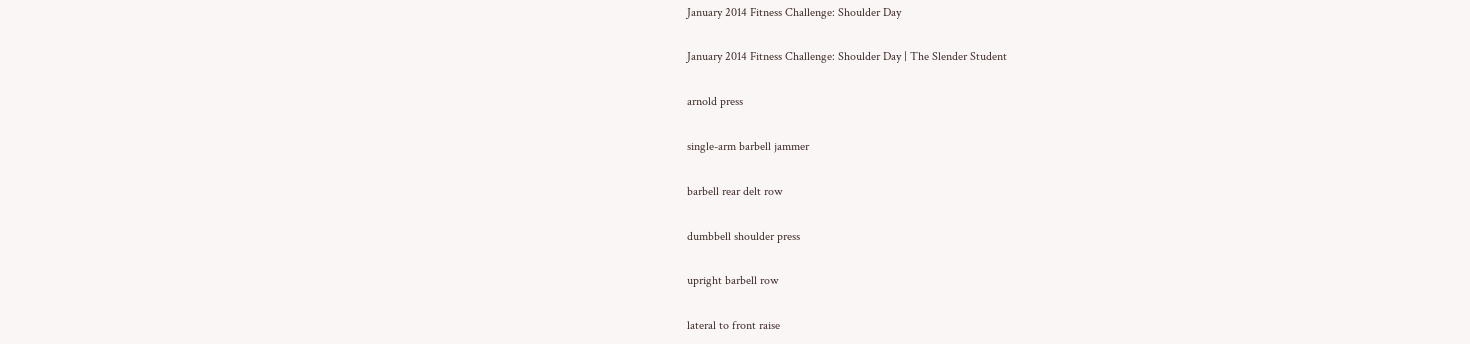January 2014 Fitness Challenge: Shoulder Day

January 2014 Fitness Challenge: Shoulder Day | The Slender Student

arnold press

single-arm barbell jammer

barbell rear delt row

dumbbell shoulder press

upright barbell row

lateral to front raise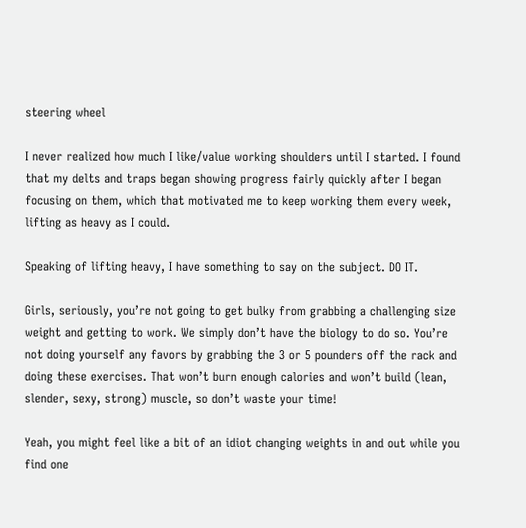steering wheel

I never realized how much I like/value working shoulders until I started. I found that my delts and traps began showing progress fairly quickly after I began focusing on them, which that motivated me to keep working them every week, lifting as heavy as I could.

Speaking of lifting heavy, I have something to say on the subject. DO IT.

Girls, seriously, you’re not going to get bulky from grabbing a challenging size weight and getting to work. We simply don’t have the biology to do so. You’re not doing yourself any favors by grabbing the 3 or 5 pounders off the rack and doing these exercises. That won’t burn enough calories and won’t build (lean, slender, sexy, strong) muscle, so don’t waste your time!

Yeah, you might feel like a bit of an idiot changing weights in and out while you find one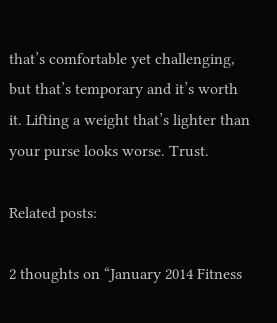that’s comfortable yet challenging, but that’s temporary and it’s worth it. Lifting a weight that’s lighter than your purse looks worse. Trust.

Related posts:

2 thoughts on “January 2014 Fitness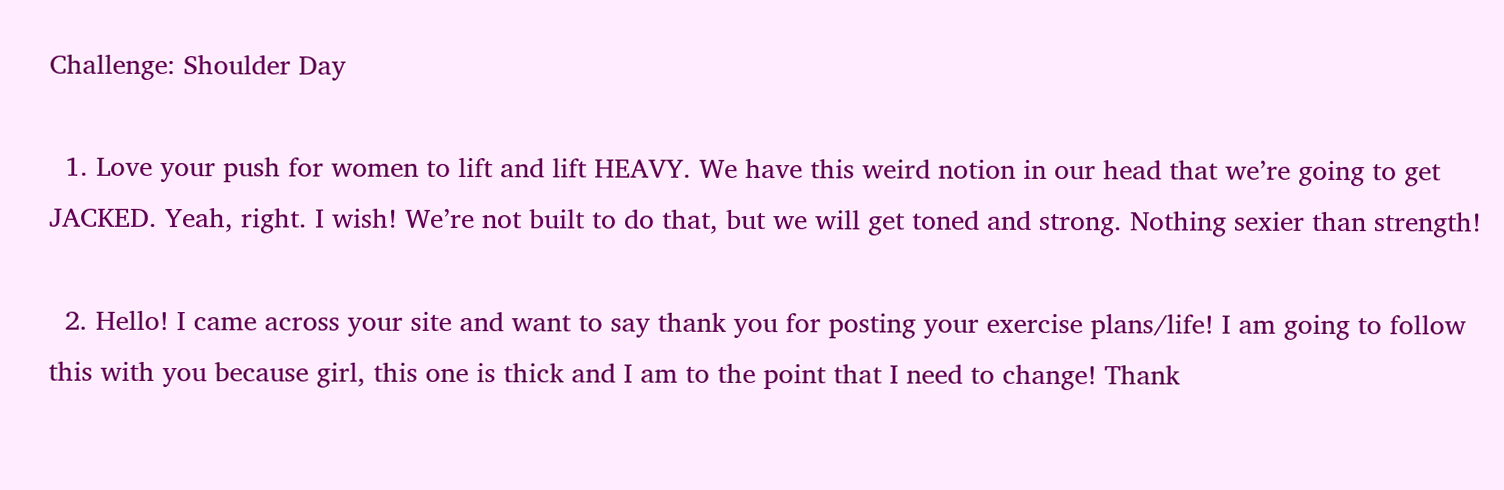Challenge: Shoulder Day

  1. Love your push for women to lift and lift HEAVY. We have this weird notion in our head that we’re going to get JACKED. Yeah, right. I wish! We’re not built to do that, but we will get toned and strong. Nothing sexier than strength!

  2. Hello! I came across your site and want to say thank you for posting your exercise plans/life! I am going to follow this with you because girl, this one is thick and I am to the point that I need to change! Thank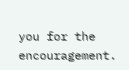you for the encouragement.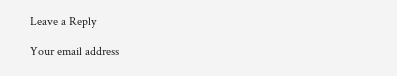Leave a Reply

Your email address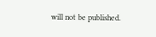will not be published.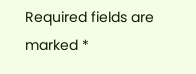Required fields are marked *